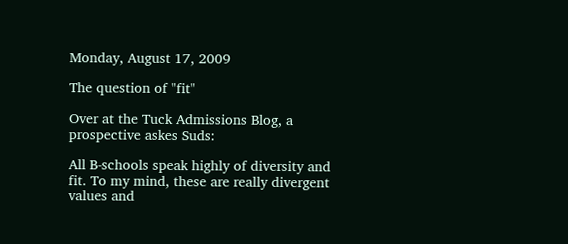Monday, August 17, 2009

The question of "fit"

Over at the Tuck Admissions Blog, a prospective askes Suds:

All B-schools speak highly of diversity and fit. To my mind, these are really divergent values and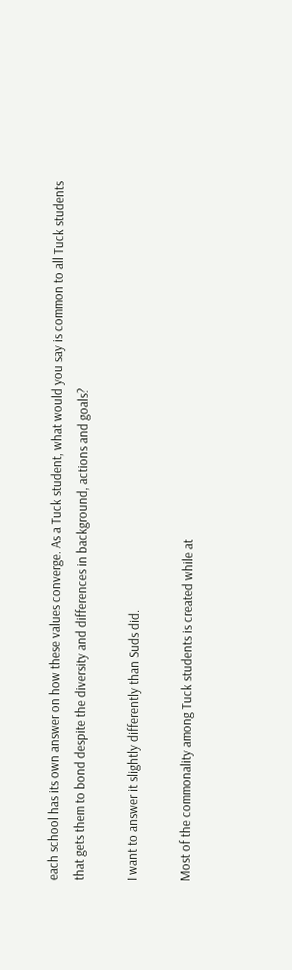each school has its own answer on how these values converge. As a Tuck student, what would you say is common to all Tuck students that gets them to bond despite the diversity and differences in background, actions and goals?

I want to answer it slightly differently than Suds did.

Most of the commonality among Tuck students is created while at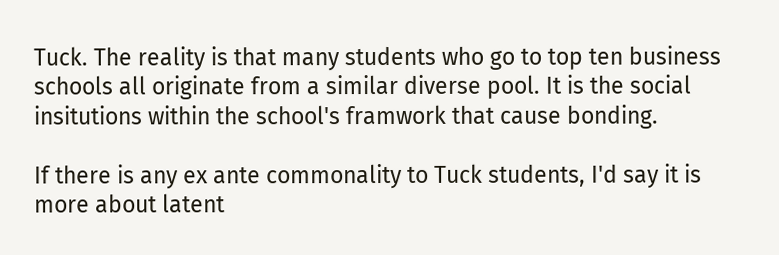Tuck. The reality is that many students who go to top ten business schools all originate from a similar diverse pool. It is the social insitutions within the school's framwork that cause bonding.

If there is any ex ante commonality to Tuck students, I'd say it is more about latent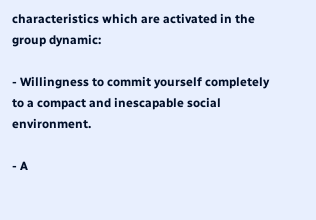characteristics which are activated in the group dynamic:

- Willingness to commit yourself completely to a compact and inescapable social environment.

- A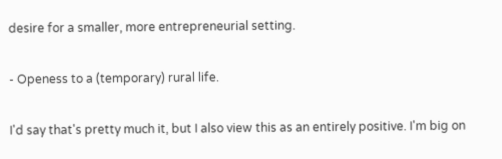desire for a smaller, more entrepreneurial setting.

- Openess to a (temporary) rural life.

I'd say that's pretty much it, but I also view this as an entirely positive. I'm big on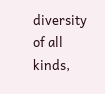diversity of all kinds,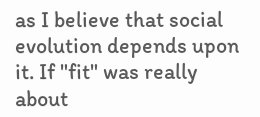as I believe that social evolution depends upon it. If "fit" was really about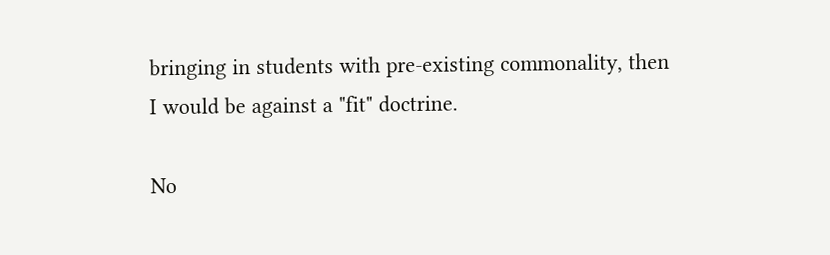bringing in students with pre-existing commonality, then I would be against a "fit" doctrine.

No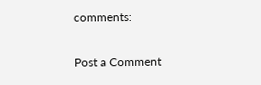comments:

Post a Comment